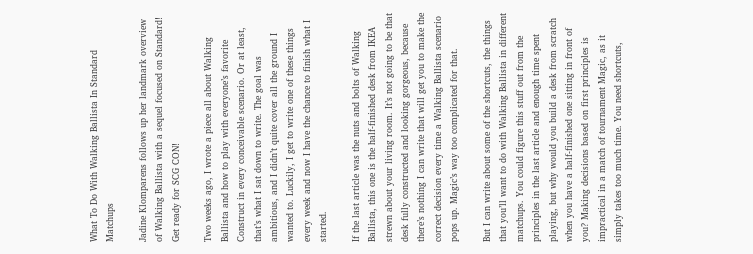What To Do With Walking Ballista In Standard Matchups

Jadine Klomparens follows up her landmark overview of Walking Ballista with a sequel focused on Standard! Get ready for SCG CON!

Two weeks ago, I wrote a piece all about Walking Ballista and how to play with everyone’s favorite Construct in every conceivable scenario. Or at least, that’s what I sat down to write. The goal was ambitious, and I didn’t quite cover all the ground I wanted to. Luckily, I get to write one of these things every week and now I have the chance to finish what I started.

If the last article was the nuts and bolts of Walking Ballista, this one is the half-finished desk from IKEA strewn about your living room. It’s not going to be that desk fully constructed and looking gorgeous, because there’s nothing I can write that will get you to make the correct decision every time a Walking Ballista scenario pops up. Magic’s way too complicated for that.

But I can write about some of the shortcuts, the things that you’ll want to do with Walking Ballista in different matchups. You could figure this stuff out from the principles in the last article and enough time spent playing, but why would you build a desk from scratch when you have a half-finished one sitting in front of you? Making decisions based on first principles is impractical in a match of tournament Magic, as it simply takes too much time. You need shortcuts,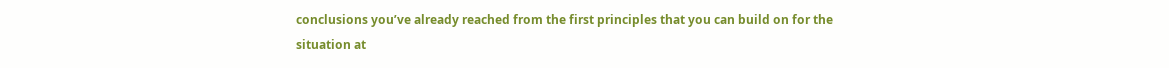conclusions you’ve already reached from the first principles that you can build on for the situation at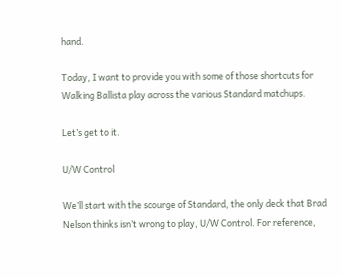hand.

Today, I want to provide you with some of those shortcuts for Walking Ballista play across the various Standard matchups.

Let’s get to it.

U/W Control

We’ll start with the scourge of Standard, the only deck that Brad Nelson thinks isn’t wrong to play, U/W Control. For reference,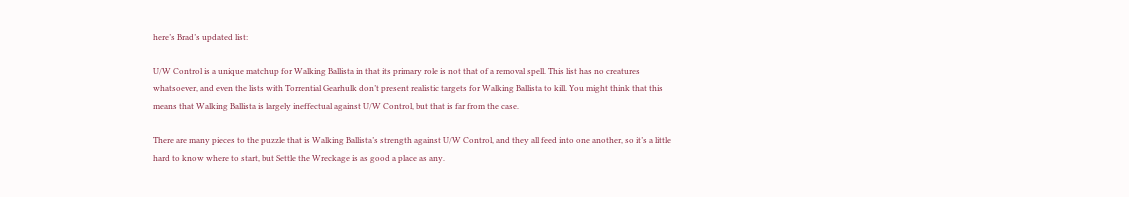here’s Brad’s updated list:

U/W Control is a unique matchup for Walking Ballista in that its primary role is not that of a removal spell. This list has no creatures whatsoever, and even the lists with Torrential Gearhulk don’t present realistic targets for Walking Ballista to kill. You might think that this means that Walking Ballista is largely ineffectual against U/W Control, but that is far from the case.

There are many pieces to the puzzle that is Walking Ballista’s strength against U/W Control, and they all feed into one another, so it’s a little hard to know where to start, but Settle the Wreckage is as good a place as any.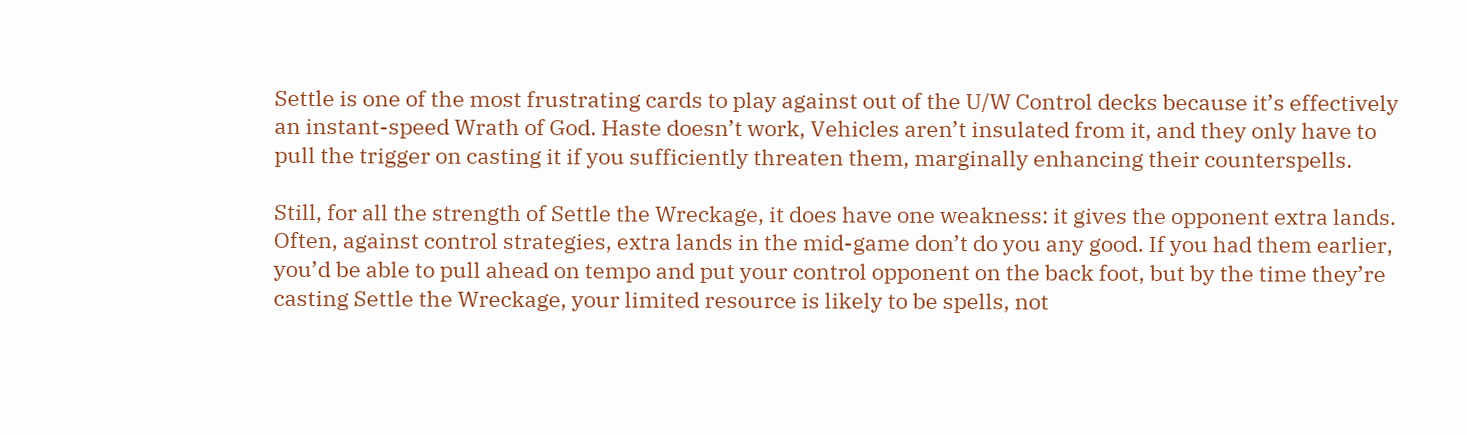Settle is one of the most frustrating cards to play against out of the U/W Control decks because it’s effectively an instant-speed Wrath of God. Haste doesn’t work, Vehicles aren’t insulated from it, and they only have to pull the trigger on casting it if you sufficiently threaten them, marginally enhancing their counterspells.

Still, for all the strength of Settle the Wreckage, it does have one weakness: it gives the opponent extra lands. Often, against control strategies, extra lands in the mid-game don’t do you any good. If you had them earlier, you’d be able to pull ahead on tempo and put your control opponent on the back foot, but by the time they’re casting Settle the Wreckage, your limited resource is likely to be spells, not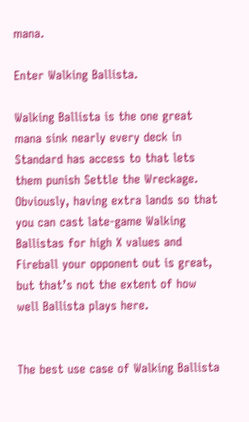mana.

Enter Walking Ballista.

Walking Ballista is the one great mana sink nearly every deck in Standard has access to that lets them punish Settle the Wreckage. Obviously, having extra lands so that you can cast late-game Walking Ballistas for high X values and Fireball your opponent out is great, but that’s not the extent of how well Ballista plays here.


The best use case of Walking Ballista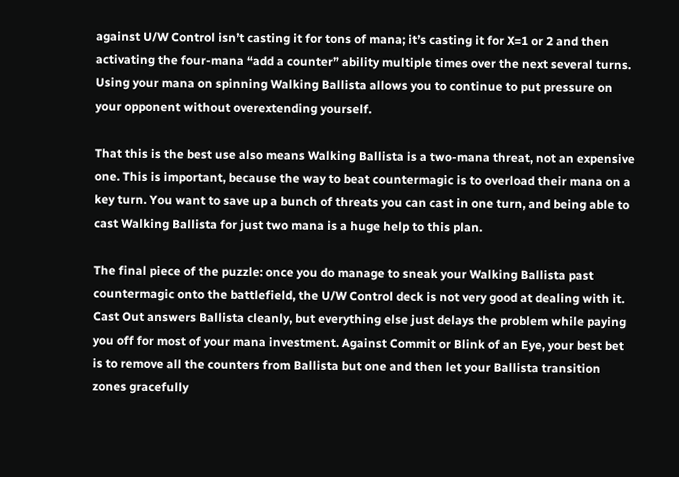against U/W Control isn’t casting it for tons of mana; it’s casting it for X=1 or 2 and then activating the four-mana “add a counter” ability multiple times over the next several turns. Using your mana on spinning Walking Ballista allows you to continue to put pressure on your opponent without overextending yourself.

That this is the best use also means Walking Ballista is a two-mana threat, not an expensive one. This is important, because the way to beat countermagic is to overload their mana on a key turn. You want to save up a bunch of threats you can cast in one turn, and being able to cast Walking Ballista for just two mana is a huge help to this plan.

The final piece of the puzzle: once you do manage to sneak your Walking Ballista past countermagic onto the battlefield, the U/W Control deck is not very good at dealing with it. Cast Out answers Ballista cleanly, but everything else just delays the problem while paying you off for most of your mana investment. Against Commit or Blink of an Eye, your best bet is to remove all the counters from Ballista but one and then let your Ballista transition zones gracefully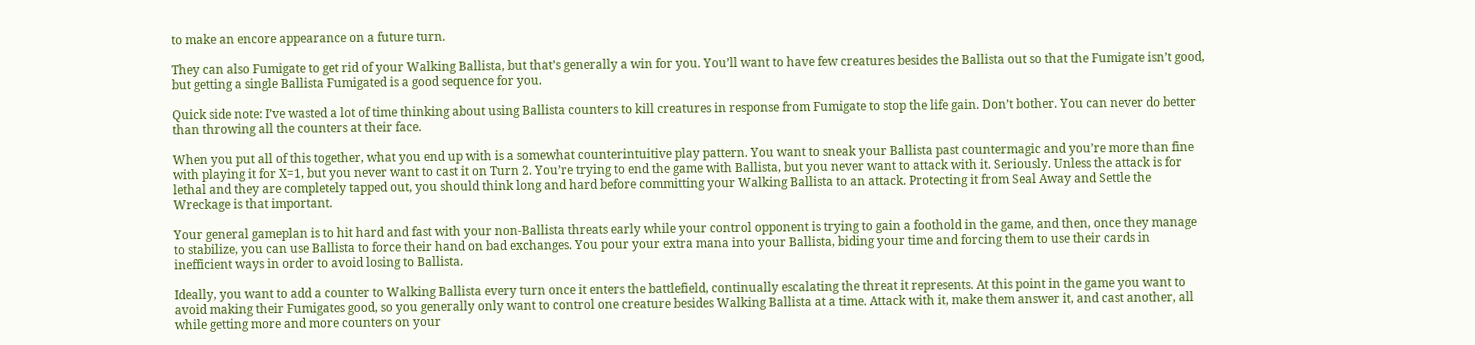to make an encore appearance on a future turn.

They can also Fumigate to get rid of your Walking Ballista, but that’s generally a win for you. You’ll want to have few creatures besides the Ballista out so that the Fumigate isn’t good, but getting a single Ballista Fumigated is a good sequence for you.

Quick side note: I’ve wasted a lot of time thinking about using Ballista counters to kill creatures in response from Fumigate to stop the life gain. Don’t bother. You can never do better than throwing all the counters at their face.

When you put all of this together, what you end up with is a somewhat counterintuitive play pattern. You want to sneak your Ballista past countermagic and you’re more than fine with playing it for X=1, but you never want to cast it on Turn 2. You’re trying to end the game with Ballista, but you never want to attack with it. Seriously. Unless the attack is for lethal and they are completely tapped out, you should think long and hard before committing your Walking Ballista to an attack. Protecting it from Seal Away and Settle the Wreckage is that important.

Your general gameplan is to hit hard and fast with your non-Ballista threats early while your control opponent is trying to gain a foothold in the game, and then, once they manage to stabilize, you can use Ballista to force their hand on bad exchanges. You pour your extra mana into your Ballista, biding your time and forcing them to use their cards in inefficient ways in order to avoid losing to Ballista.

Ideally, you want to add a counter to Walking Ballista every turn once it enters the battlefield, continually escalating the threat it represents. At this point in the game you want to avoid making their Fumigates good, so you generally only want to control one creature besides Walking Ballista at a time. Attack with it, make them answer it, and cast another, all while getting more and more counters on your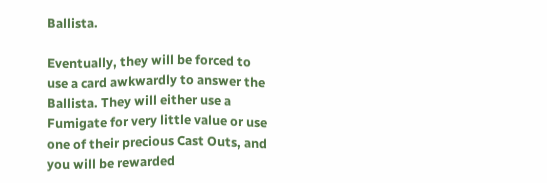Ballista.

Eventually, they will be forced to use a card awkwardly to answer the Ballista. They will either use a Fumigate for very little value or use one of their precious Cast Outs, and you will be rewarded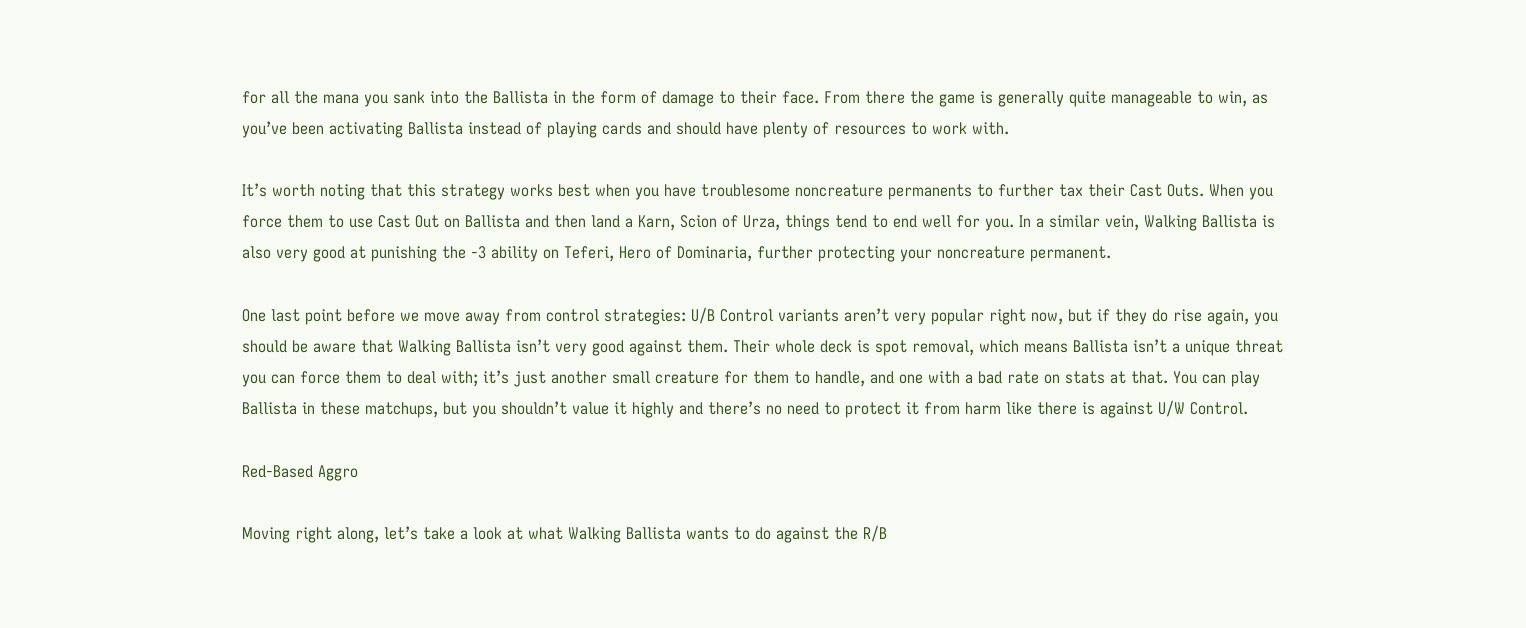for all the mana you sank into the Ballista in the form of damage to their face. From there the game is generally quite manageable to win, as you’ve been activating Ballista instead of playing cards and should have plenty of resources to work with.

It’s worth noting that this strategy works best when you have troublesome noncreature permanents to further tax their Cast Outs. When you force them to use Cast Out on Ballista and then land a Karn, Scion of Urza, things tend to end well for you. In a similar vein, Walking Ballista is also very good at punishing the -3 ability on Teferi, Hero of Dominaria, further protecting your noncreature permanent.

One last point before we move away from control strategies: U/B Control variants aren’t very popular right now, but if they do rise again, you should be aware that Walking Ballista isn’t very good against them. Their whole deck is spot removal, which means Ballista isn’t a unique threat you can force them to deal with; it’s just another small creature for them to handle, and one with a bad rate on stats at that. You can play Ballista in these matchups, but you shouldn’t value it highly and there’s no need to protect it from harm like there is against U/W Control.

Red-Based Aggro

Moving right along, let’s take a look at what Walking Ballista wants to do against the R/B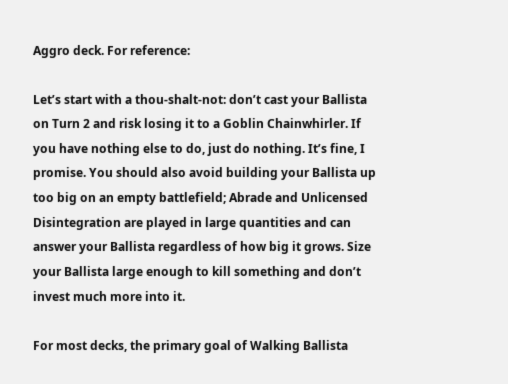Aggro deck. For reference:

Let’s start with a thou-shalt-not: don’t cast your Ballista on Turn 2 and risk losing it to a Goblin Chainwhirler. If you have nothing else to do, just do nothing. It’s fine, I promise. You should also avoid building your Ballista up too big on an empty battlefield; Abrade and Unlicensed Disintegration are played in large quantities and can answer your Ballista regardless of how big it grows. Size your Ballista large enough to kill something and don’t invest much more into it.

For most decks, the primary goal of Walking Ballista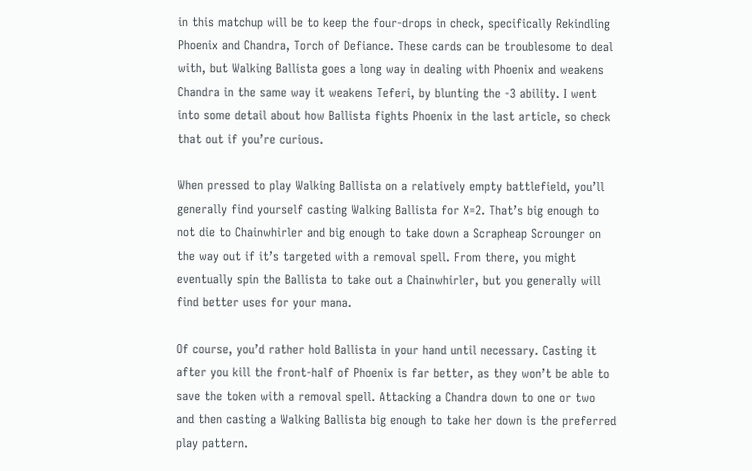in this matchup will be to keep the four-drops in check, specifically Rekindling Phoenix and Chandra, Torch of Defiance. These cards can be troublesome to deal with, but Walking Ballista goes a long way in dealing with Phoenix and weakens Chandra in the same way it weakens Teferi, by blunting the -3 ability. I went into some detail about how Ballista fights Phoenix in the last article, so check that out if you’re curious.

When pressed to play Walking Ballista on a relatively empty battlefield, you’ll generally find yourself casting Walking Ballista for X=2. That’s big enough to not die to Chainwhirler and big enough to take down a Scrapheap Scrounger on the way out if it’s targeted with a removal spell. From there, you might eventually spin the Ballista to take out a Chainwhirler, but you generally will find better uses for your mana.

Of course, you’d rather hold Ballista in your hand until necessary. Casting it after you kill the front-half of Phoenix is far better, as they won’t be able to save the token with a removal spell. Attacking a Chandra down to one or two and then casting a Walking Ballista big enough to take her down is the preferred play pattern.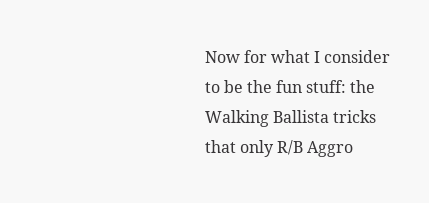Now for what I consider to be the fun stuff: the Walking Ballista tricks that only R/B Aggro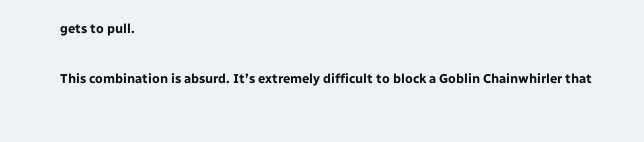gets to pull.

This combination is absurd. It’s extremely difficult to block a Goblin Chainwhirler that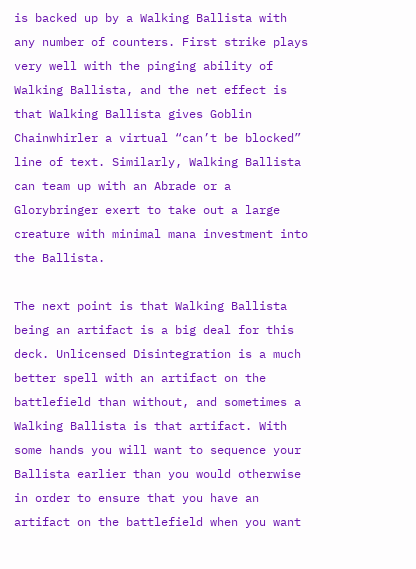is backed up by a Walking Ballista with any number of counters. First strike plays very well with the pinging ability of Walking Ballista, and the net effect is that Walking Ballista gives Goblin Chainwhirler a virtual “can’t be blocked” line of text. Similarly, Walking Ballista can team up with an Abrade or a Glorybringer exert to take out a large creature with minimal mana investment into the Ballista.

The next point is that Walking Ballista being an artifact is a big deal for this deck. Unlicensed Disintegration is a much better spell with an artifact on the battlefield than without, and sometimes a Walking Ballista is that artifact. With some hands you will want to sequence your Ballista earlier than you would otherwise in order to ensure that you have an artifact on the battlefield when you want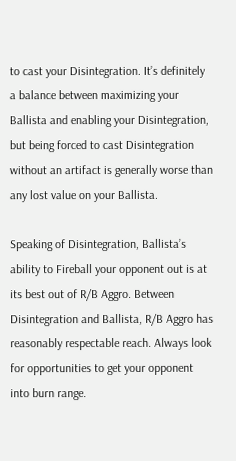to cast your Disintegration. It’s definitely a balance between maximizing your Ballista and enabling your Disintegration, but being forced to cast Disintegration without an artifact is generally worse than any lost value on your Ballista.

Speaking of Disintegration, Ballista’s ability to Fireball your opponent out is at its best out of R/B Aggro. Between Disintegration and Ballista, R/B Aggro has reasonably respectable reach. Always look for opportunities to get your opponent into burn range.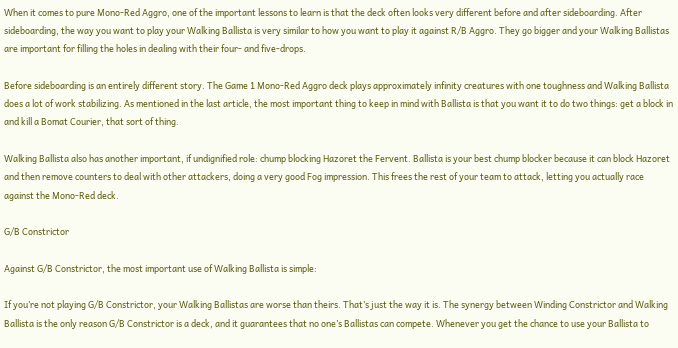When it comes to pure Mono-Red Aggro, one of the important lessons to learn is that the deck often looks very different before and after sideboarding. After sideboarding, the way you want to play your Walking Ballista is very similar to how you want to play it against R/B Aggro. They go bigger and your Walking Ballistas are important for filling the holes in dealing with their four- and five-drops.

Before sideboarding is an entirely different story. The Game 1 Mono-Red Aggro deck plays approximately infinity creatures with one toughness and Walking Ballista does a lot of work stabilizing. As mentioned in the last article, the most important thing to keep in mind with Ballista is that you want it to do two things: get a block in and kill a Bomat Courier, that sort of thing.

Walking Ballista also has another important, if undignified role: chump blocking Hazoret the Fervent. Ballista is your best chump blocker because it can block Hazoret and then remove counters to deal with other attackers, doing a very good Fog impression. This frees the rest of your team to attack, letting you actually race against the Mono-Red deck.

G/B Constrictor

Against G/B Constrictor, the most important use of Walking Ballista is simple:

If you’re not playing G/B Constrictor, your Walking Ballistas are worse than theirs. That’s just the way it is. The synergy between Winding Constrictor and Walking Ballista is the only reason G/B Constrictor is a deck, and it guarantees that no one’s Ballistas can compete. Whenever you get the chance to use your Ballista to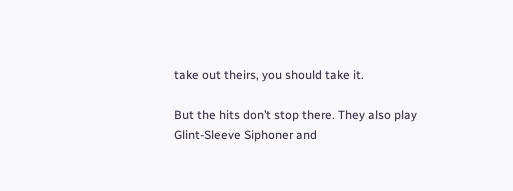take out theirs, you should take it.

But the hits don’t stop there. They also play Glint-Sleeve Siphoner and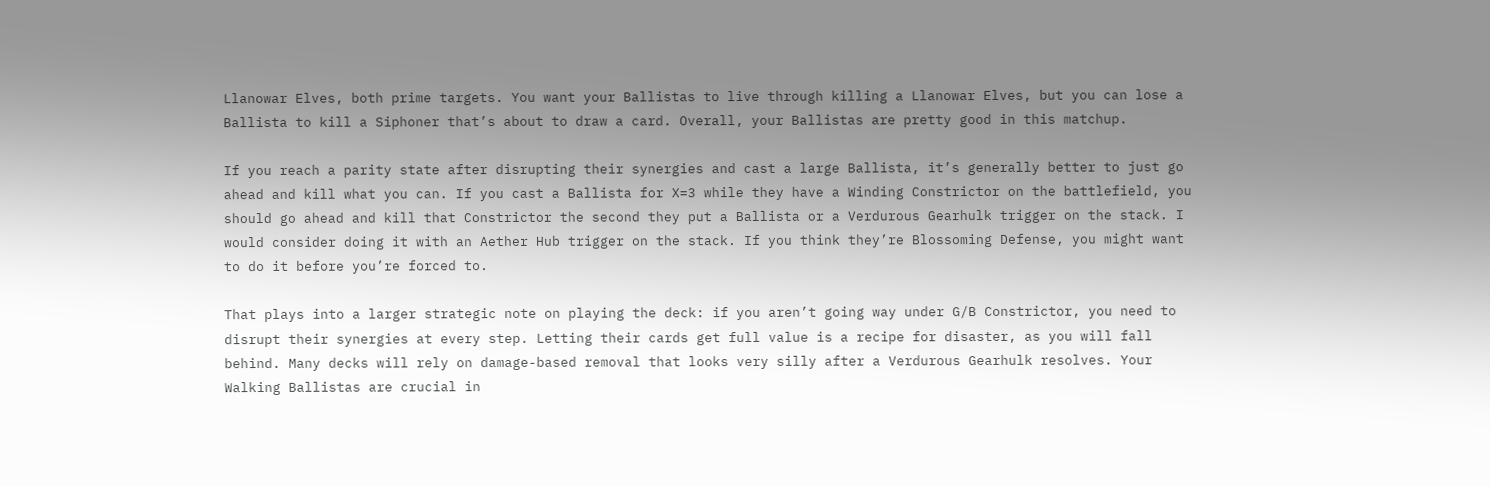Llanowar Elves, both prime targets. You want your Ballistas to live through killing a Llanowar Elves, but you can lose a Ballista to kill a Siphoner that’s about to draw a card. Overall, your Ballistas are pretty good in this matchup.

If you reach a parity state after disrupting their synergies and cast a large Ballista, it’s generally better to just go ahead and kill what you can. If you cast a Ballista for X=3 while they have a Winding Constrictor on the battlefield, you should go ahead and kill that Constrictor the second they put a Ballista or a Verdurous Gearhulk trigger on the stack. I would consider doing it with an Aether Hub trigger on the stack. If you think they’re Blossoming Defense, you might want to do it before you’re forced to.

That plays into a larger strategic note on playing the deck: if you aren’t going way under G/B Constrictor, you need to disrupt their synergies at every step. Letting their cards get full value is a recipe for disaster, as you will fall behind. Many decks will rely on damage-based removal that looks very silly after a Verdurous Gearhulk resolves. Your Walking Ballistas are crucial in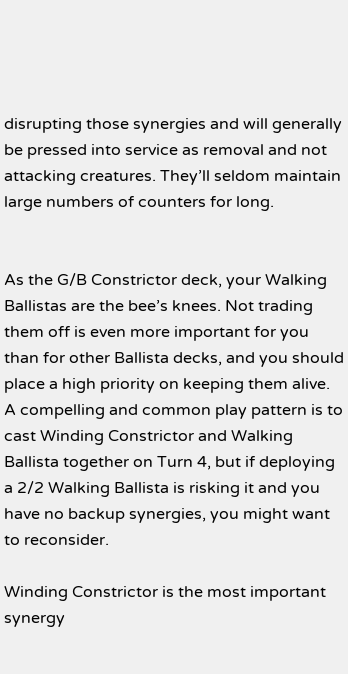disrupting those synergies and will generally be pressed into service as removal and not attacking creatures. They’ll seldom maintain large numbers of counters for long.


As the G/B Constrictor deck, your Walking Ballistas are the bee’s knees. Not trading them off is even more important for you than for other Ballista decks, and you should place a high priority on keeping them alive. A compelling and common play pattern is to cast Winding Constrictor and Walking Ballista together on Turn 4, but if deploying a 2/2 Walking Ballista is risking it and you have no backup synergies, you might want to reconsider.

Winding Constrictor is the most important synergy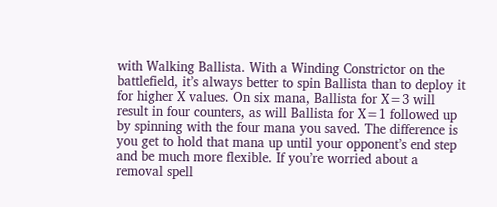with Walking Ballista. With a Winding Constrictor on the battlefield, it’s always better to spin Ballista than to deploy it for higher X values. On six mana, Ballista for X=3 will result in four counters, as will Ballista for X=1 followed up by spinning with the four mana you saved. The difference is you get to hold that mana up until your opponent’s end step and be much more flexible. If you’re worried about a removal spell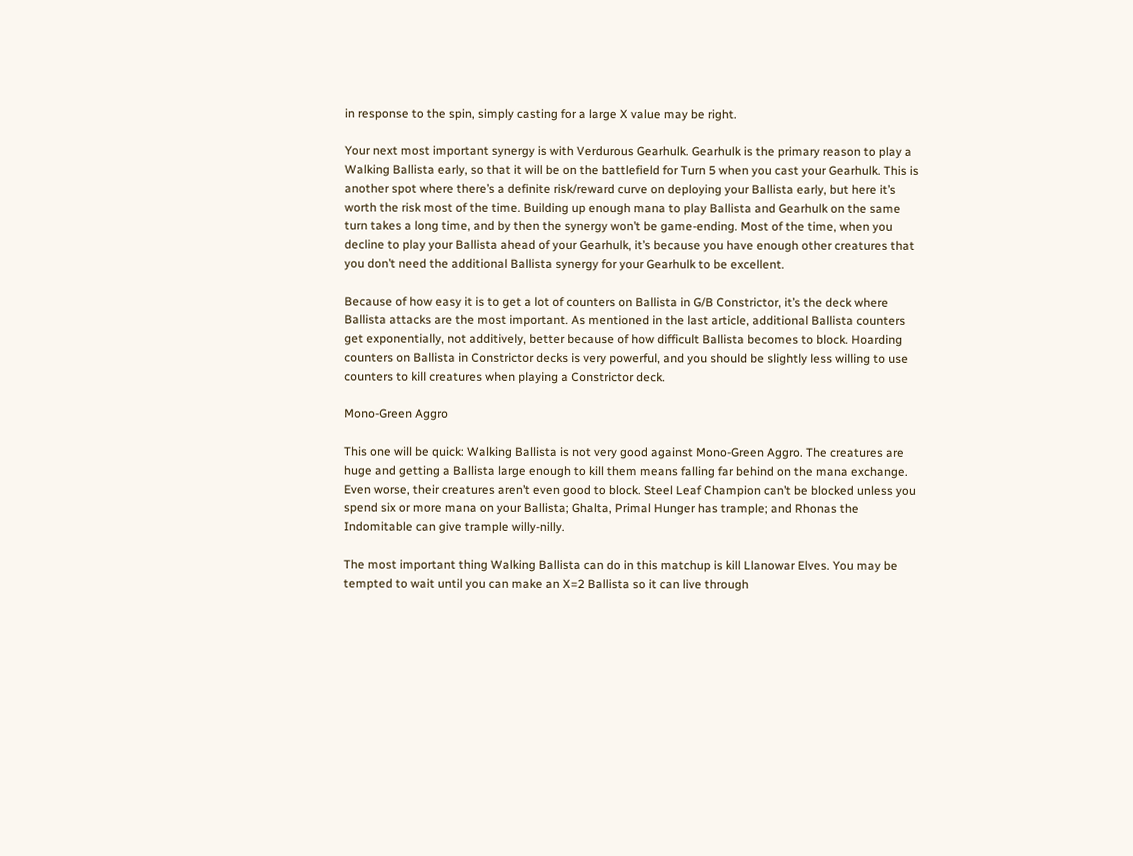in response to the spin, simply casting for a large X value may be right.

Your next most important synergy is with Verdurous Gearhulk. Gearhulk is the primary reason to play a Walking Ballista early, so that it will be on the battlefield for Turn 5 when you cast your Gearhulk. This is another spot where there’s a definite risk/reward curve on deploying your Ballista early, but here it’s worth the risk most of the time. Building up enough mana to play Ballista and Gearhulk on the same turn takes a long time, and by then the synergy won’t be game-ending. Most of the time, when you decline to play your Ballista ahead of your Gearhulk, it’s because you have enough other creatures that you don’t need the additional Ballista synergy for your Gearhulk to be excellent.

Because of how easy it is to get a lot of counters on Ballista in G/B Constrictor, it’s the deck where Ballista attacks are the most important. As mentioned in the last article, additional Ballista counters get exponentially, not additively, better because of how difficult Ballista becomes to block. Hoarding counters on Ballista in Constrictor decks is very powerful, and you should be slightly less willing to use counters to kill creatures when playing a Constrictor deck.

Mono-Green Aggro

This one will be quick: Walking Ballista is not very good against Mono-Green Aggro. The creatures are huge and getting a Ballista large enough to kill them means falling far behind on the mana exchange. Even worse, their creatures aren’t even good to block. Steel Leaf Champion can’t be blocked unless you spend six or more mana on your Ballista; Ghalta, Primal Hunger has trample; and Rhonas the Indomitable can give trample willy-nilly.

The most important thing Walking Ballista can do in this matchup is kill Llanowar Elves. You may be tempted to wait until you can make an X=2 Ballista so it can live through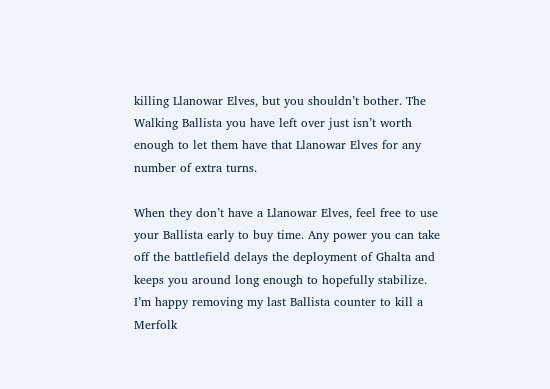killing Llanowar Elves, but you shouldn’t bother. The Walking Ballista you have left over just isn’t worth enough to let them have that Llanowar Elves for any number of extra turns.

When they don’t have a Llanowar Elves, feel free to use your Ballista early to buy time. Any power you can take off the battlefield delays the deployment of Ghalta and keeps you around long enough to hopefully stabilize. I’m happy removing my last Ballista counter to kill a Merfolk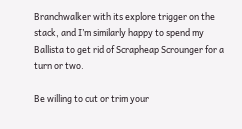Branchwalker with its explore trigger on the stack, and I’m similarly happy to spend my Ballista to get rid of Scrapheap Scrounger for a turn or two.

Be willing to cut or trim your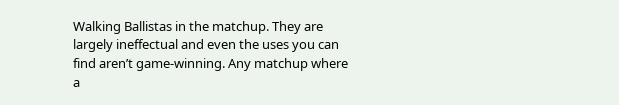Walking Ballistas in the matchup. They are largely ineffectual and even the uses you can find aren’t game-winning. Any matchup where a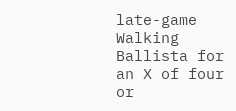late-game Walking Ballista for an X of four or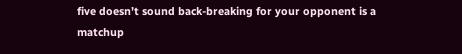five doesn’t sound back-breaking for your opponent is a matchup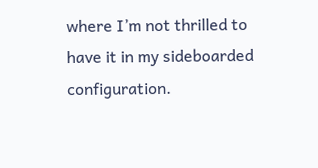where I’m not thrilled to have it in my sideboarded configuration.